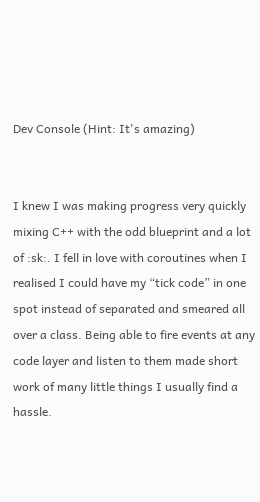Dev Console (Hint: It's amazing)


I knew I was making progress very quickly mixing C++ with the odd blueprint and a lot of :sk:. I fell in love with coroutines when I realised I could have my “tick code” in one spot instead of separated and smeared all over a class. Being able to fire events at any code layer and listen to them made short work of many little things I usually find a hassle.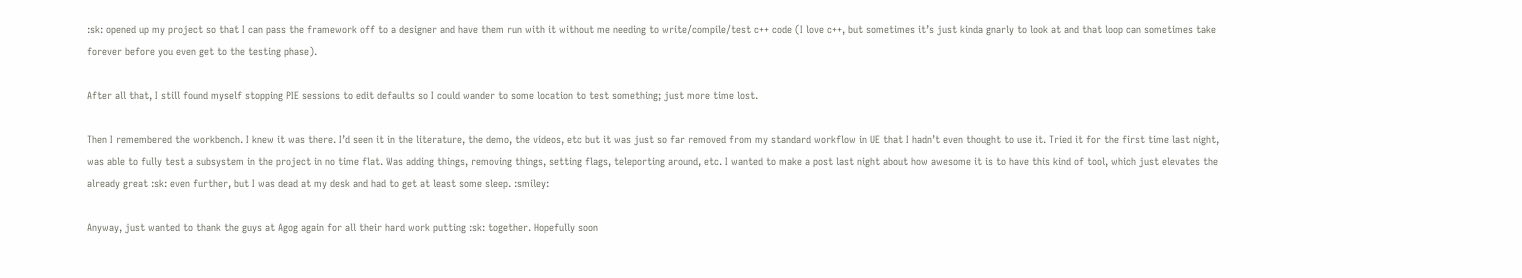:sk: opened up my project so that I can pass the framework off to a designer and have them run with it without me needing to write/compile/test c++ code (I love c++, but sometimes it’s just kinda gnarly to look at and that loop can sometimes take forever before you even get to the testing phase).

After all that, I still found myself stopping PIE sessions to edit defaults so I could wander to some location to test something; just more time lost.

Then I remembered the workbench. I knew it was there. I’d seen it in the literature, the demo, the videos, etc but it was just so far removed from my standard workflow in UE that I hadn’t even thought to use it. Tried it for the first time last night, was able to fully test a subsystem in the project in no time flat. Was adding things, removing things, setting flags, teleporting around, etc. I wanted to make a post last night about how awesome it is to have this kind of tool, which just elevates the already great :sk: even further, but I was dead at my desk and had to get at least some sleep. :smiley:

Anyway, just wanted to thank the guys at Agog again for all their hard work putting :sk: together. Hopefully soon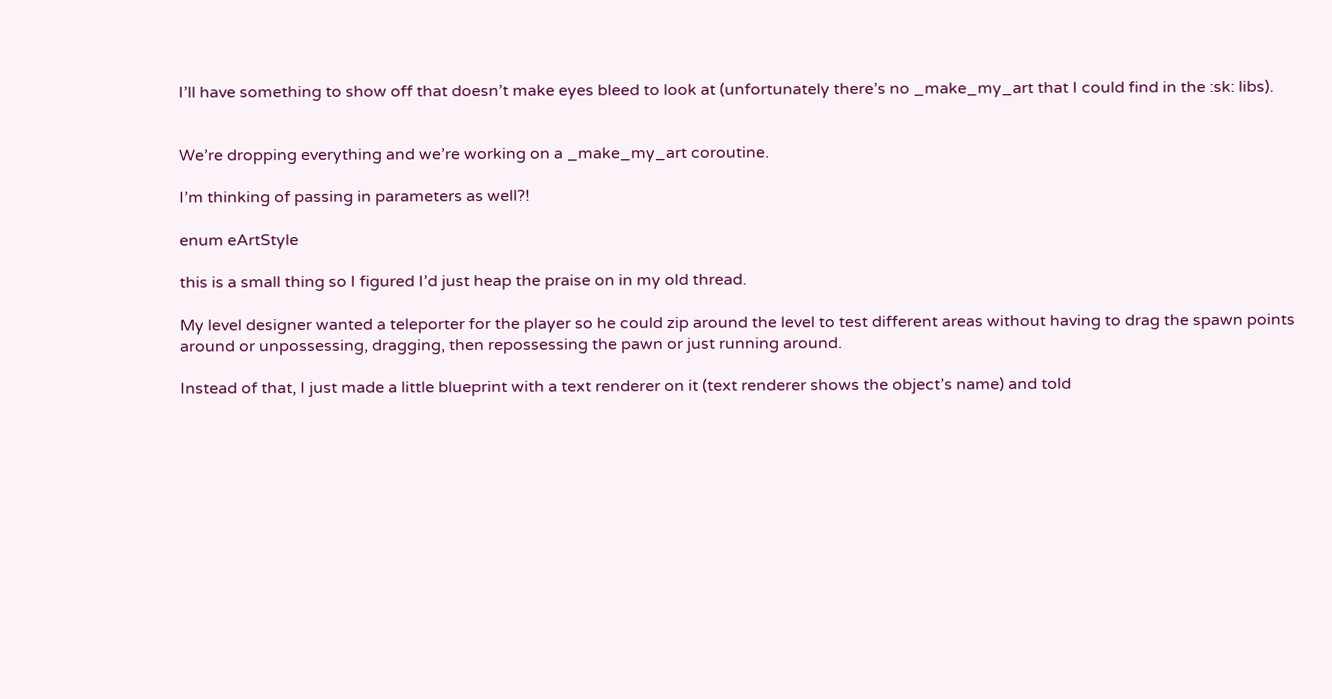I’ll have something to show off that doesn’t make eyes bleed to look at (unfortunately there’s no _make_my_art that I could find in the :sk: libs).


We’re dropping everything and we’re working on a _make_my_art coroutine.

I’m thinking of passing in parameters as well?!

enum eArtStyle

this is a small thing so I figured I’d just heap the praise on in my old thread.

My level designer wanted a teleporter for the player so he could zip around the level to test different areas without having to drag the spawn points around or unpossessing, dragging, then repossessing the pawn or just running around.

Instead of that, I just made a little blueprint with a text renderer on it (text renderer shows the object’s name) and told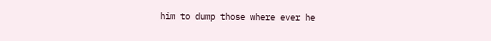him to dump those where ever he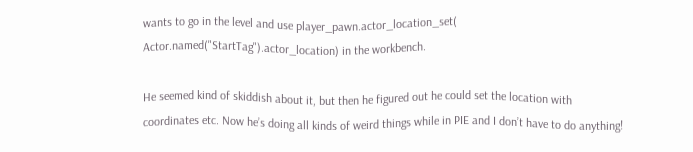wants to go in the level and use player_pawn.actor_location_set( Actor.named("StartTag").actor_location) in the workbench.

He seemed kind of skiddish about it, but then he figured out he could set the location with coordinates etc. Now he’s doing all kinds of weird things while in PIE and I don’t have to do anything!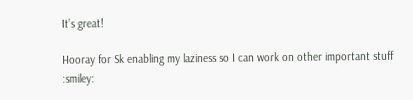It’s great!

Hooray for Sk enabling my laziness so I can work on other important stuff :smiley: